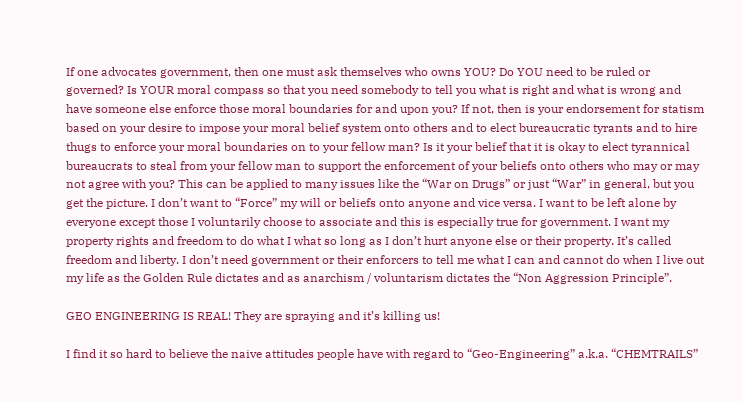If one advocates government, then one must ask themselves who owns YOU? Do YOU need to be ruled or governed? Is YOUR moral compass so that you need somebody to tell you what is right and what is wrong and have someone else enforce those moral boundaries for and upon you? If not, then is your endorsement for statism based on your desire to impose your moral belief system onto others and to elect bureaucratic tyrants and to hire thugs to enforce your moral boundaries on to your fellow man? Is it your belief that it is okay to elect tyrannical bureaucrats to steal from your fellow man to support the enforcement of your beliefs onto others who may or may not agree with you? This can be applied to many issues like the “War on Drugs” or just “War” in general, but you get the picture. I don’t want to “Force” my will or beliefs onto anyone and vice versa. I want to be left alone by everyone except those I voluntarily choose to associate and this is especially true for government. I want my property rights and freedom to do what I what so long as I don’t hurt anyone else or their property. It’s called freedom and liberty. I don’t need government or their enforcers to tell me what I can and cannot do when I live out my life as the Golden Rule dictates and as anarchism / voluntarism dictates the “Non Aggression Principle”.

GEO ENGINEERING IS REAL! They are spraying and it’s killing us!

I find it so hard to believe the naive attitudes people have with regard to “Geo-Engineering” a.k.a. “CHEMTRAILS”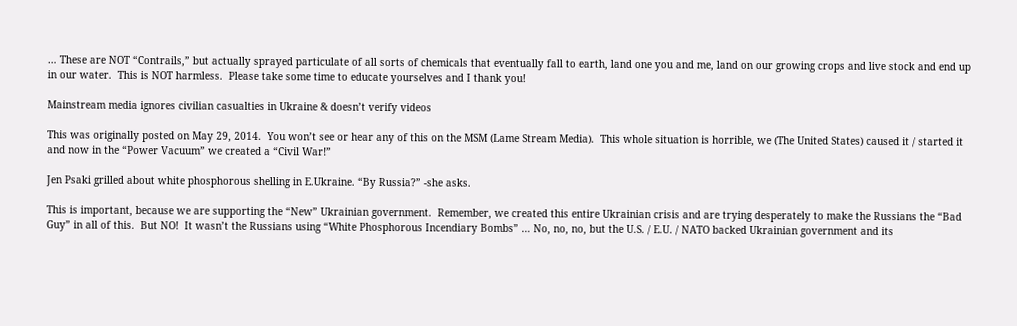… These are NOT “Contrails,” but actually sprayed particulate of all sorts of chemicals that eventually fall to earth, land one you and me, land on our growing crops and live stock and end up in our water.  This is NOT harmless.  Please take some time to educate yourselves and I thank you!

Mainstream media ignores civilian casualties in Ukraine & doesn’t verify videos

This was originally posted on May 29, 2014.  You won’t see or hear any of this on the MSM (Lame Stream Media).  This whole situation is horrible, we (The United States) caused it / started it and now in the “Power Vacuum” we created a “Civil War!”

Jen Psaki grilled about white phosphorous shelling in E.Ukraine. “By Russia?” -she asks.

This is important, because we are supporting the “New” Ukrainian government.  Remember, we created this entire Ukrainian crisis and are trying desperately to make the Russians the “Bad Guy” in all of this.  But NO!  It wasn’t the Russians using “White Phosphorous Incendiary Bombs” … No, no, no, but the U.S. / E.U. / NATO backed Ukrainian government and its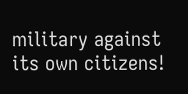military against its own citizens!